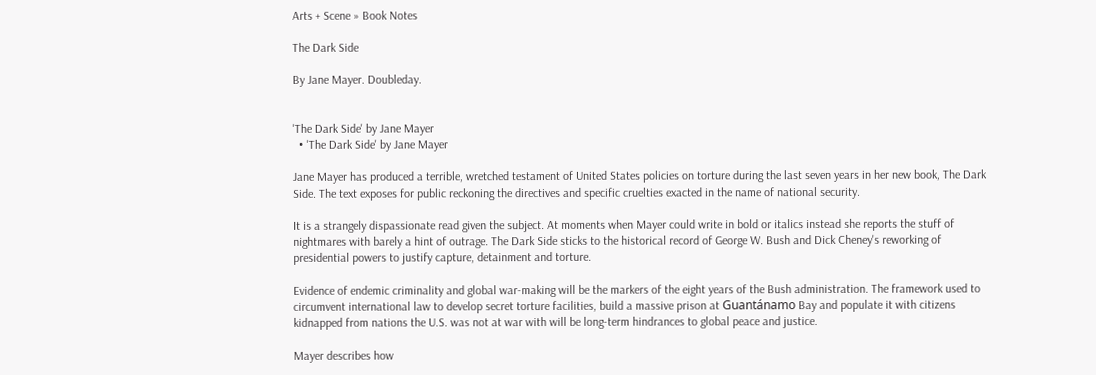Arts + Scene » Book Notes

The Dark Side

By Jane Mayer. Doubleday.


'The Dark Side' by Jane Mayer
  • 'The Dark Side' by Jane Mayer

Jane Mayer has produced a terrible, wretched testament of United States policies on torture during the last seven years in her new book, The Dark Side. The text exposes for public reckoning the directives and specific cruelties exacted in the name of national security.

It is a strangely dispassionate read given the subject. At moments when Mayer could write in bold or italics instead she reports the stuff of nightmares with barely a hint of outrage. The Dark Side sticks to the historical record of George W. Bush and Dick Cheney's reworking of presidential powers to justify capture, detainment and torture.

Evidence of endemic criminality and global war-making will be the markers of the eight years of the Bush administration. The framework used to circumvent international law to develop secret torture facilities, build a massive prison at Guantánamo Bay and populate it with citizens kidnapped from nations the U.S. was not at war with will be long-term hindrances to global peace and justice.

Mayer describes how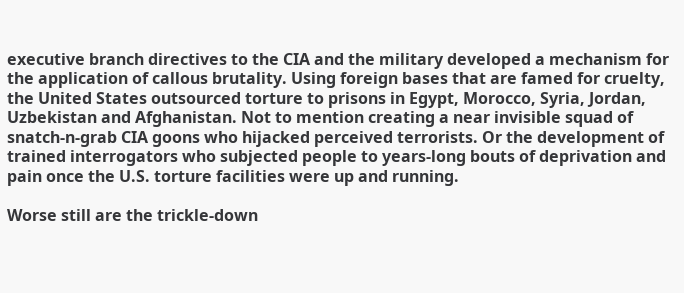executive branch directives to the CIA and the military developed a mechanism for the application of callous brutality. Using foreign bases that are famed for cruelty, the United States outsourced torture to prisons in Egypt, Morocco, Syria, Jordan, Uzbekistan and Afghanistan. Not to mention creating a near invisible squad of snatch-n-grab CIA goons who hijacked perceived terrorists. Or the development of trained interrogators who subjected people to years-long bouts of deprivation and pain once the U.S. torture facilities were up and running.

Worse still are the trickle-down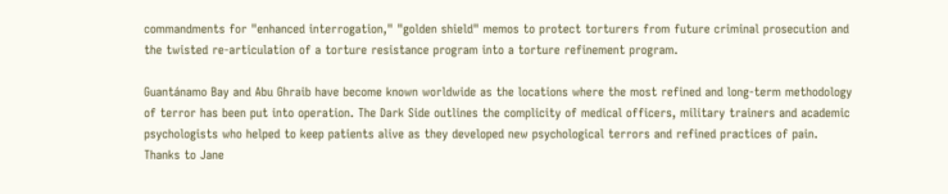commandments for "enhanced interrogation," "golden shield" memos to protect torturers from future criminal prosecution and the twisted re-articulation of a torture resistance program into a torture refinement program.

Guantánamo Bay and Abu Ghraib have become known worldwide as the locations where the most refined and long-term methodology of terror has been put into operation. The Dark Side outlines the complicity of medical officers, military trainers and academic psychologists who helped to keep patients alive as they developed new psychological terrors and refined practices of pain. Thanks to Jane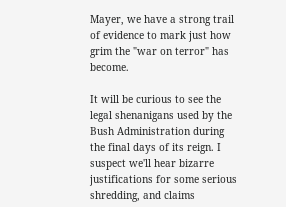Mayer, we have a strong trail of evidence to mark just how grim the "war on terror" has become.

It will be curious to see the legal shenanigans used by the Bush Administration during the final days of its reign. I suspect we'll hear bizarre justifications for some serious shredding, and claims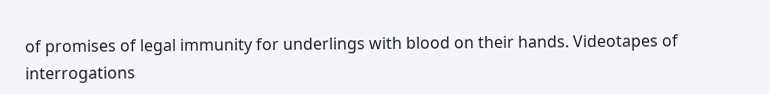of promises of legal immunity for underlings with blood on their hands. Videotapes of interrogations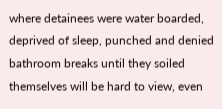where detainees were water boarded, deprived of sleep, punched and denied bathroom breaks until they soiled themselves will be hard to view, even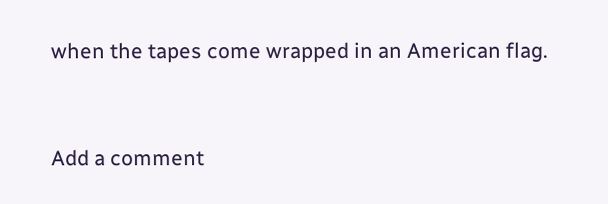when the tapes come wrapped in an American flag.


Add a comment